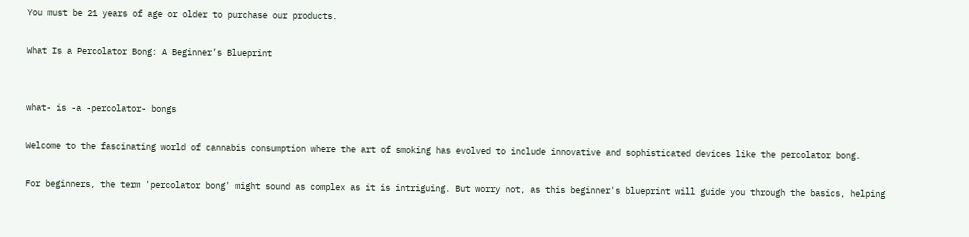You must be 21 years of age or older to purchase our products.

What Is a Percolator Bong: A Beginner’s Blueprint


what- is -a -percolator- bongs

Welcome to the fascinating world of cannabis consumption where the art of smoking has evolved to include innovative and sophisticated devices like the percolator bong.

For beginners, the term 'percolator bong' might sound as complex as it is intriguing. But worry not, as this beginner's blueprint will guide you through the basics, helping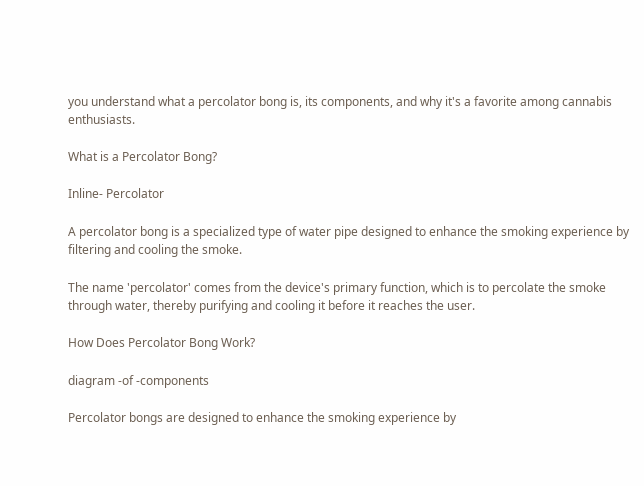you understand what a percolator bong is, its components, and why it's a favorite among cannabis enthusiasts.

What is a Percolator Bong?

Inline- Percolator

A percolator bong is a specialized type of water pipe designed to enhance the smoking experience by filtering and cooling the smoke.

The name 'percolator' comes from the device's primary function, which is to percolate the smoke through water, thereby purifying and cooling it before it reaches the user.

How Does Percolator Bong Work?

diagram -of -components

Percolator bongs are designed to enhance the smoking experience by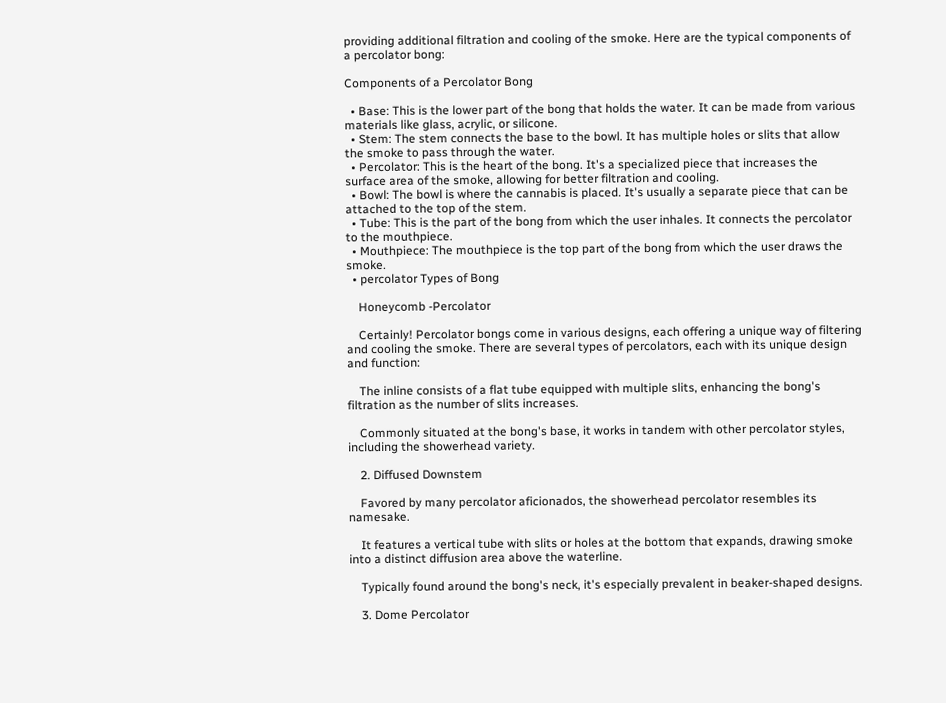providing additional filtration and cooling of the smoke. Here are the typical components of a percolator bong:

Components of a Percolator Bong

  • Base: This is the lower part of the bong that holds the water. It can be made from various materials like glass, acrylic, or silicone.
  • Stem: The stem connects the base to the bowl. It has multiple holes or slits that allow the smoke to pass through the water.
  • Percolator: This is the heart of the bong. It's a specialized piece that increases the surface area of the smoke, allowing for better filtration and cooling.
  • Bowl: The bowl is where the cannabis is placed. It's usually a separate piece that can be attached to the top of the stem.
  • Tube: This is the part of the bong from which the user inhales. It connects the percolator to the mouthpiece.
  • Mouthpiece: The mouthpiece is the top part of the bong from which the user draws the smoke.
  • percolator Types of Bong

    Honeycomb -Percolator

    Certainly! Percolator bongs come in various designs, each offering a unique way of filtering and cooling the smoke. There are several types of percolators, each with its unique design and function:

    The inline consists of a flat tube equipped with multiple slits, enhancing the bong's filtration as the number of slits increases.

    Commonly situated at the bong's base, it works in tandem with other percolator styles, including the showerhead variety.

    2. Diffused Downstem

    Favored by many percolator aficionados, the showerhead percolator resembles its namesake.

    It features a vertical tube with slits or holes at the bottom that expands, drawing smoke into a distinct diffusion area above the waterline.

    Typically found around the bong's neck, it's especially prevalent in beaker-shaped designs.

    3. Dome Percolator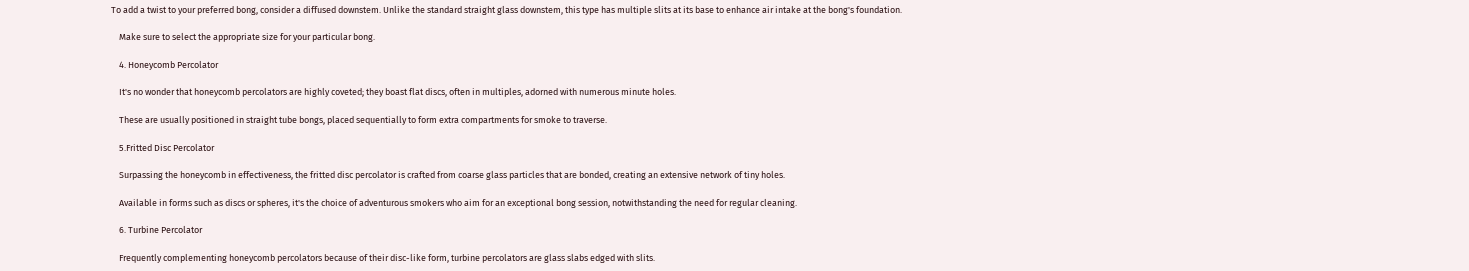To add a twist to your preferred bong, consider a diffused downstem. Unlike the standard straight glass downstem, this type has multiple slits at its base to enhance air intake at the bong's foundation.

    Make sure to select the appropriate size for your particular bong.

    4. Honeycomb Percolator

    It's no wonder that honeycomb percolators are highly coveted; they boast flat discs, often in multiples, adorned with numerous minute holes.

    These are usually positioned in straight tube bongs, placed sequentially to form extra compartments for smoke to traverse.

    5.Fritted Disc Percolator

    Surpassing the honeycomb in effectiveness, the fritted disc percolator is crafted from coarse glass particles that are bonded, creating an extensive network of tiny holes.

    Available in forms such as discs or spheres, it's the choice of adventurous smokers who aim for an exceptional bong session, notwithstanding the need for regular cleaning.

    6. Turbine Percolator

    Frequently complementing honeycomb percolators because of their disc-like form, turbine percolators are glass slabs edged with slits.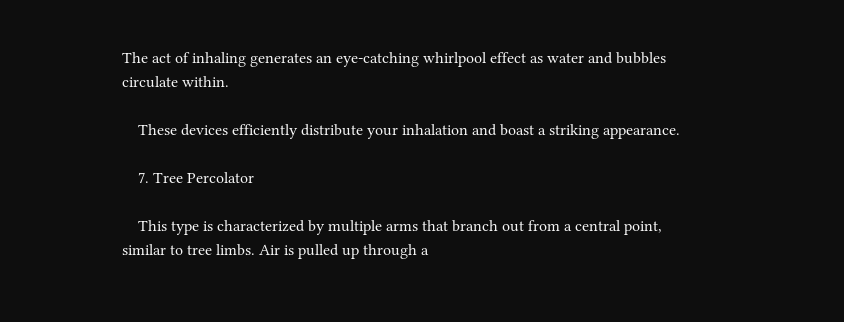The act of inhaling generates an eye-catching whirlpool effect as water and bubbles circulate within.

    These devices efficiently distribute your inhalation and boast a striking appearance.

    7. Tree Percolator

    This type is characterized by multiple arms that branch out from a central point, similar to tree limbs. Air is pulled up through a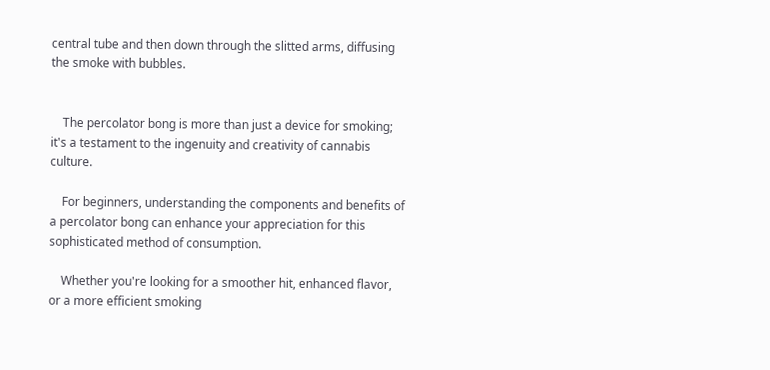central tube and then down through the slitted arms, diffusing the smoke with bubbles.


    The percolator bong is more than just a device for smoking; it's a testament to the ingenuity and creativity of cannabis culture.

    For beginners, understanding the components and benefits of a percolator bong can enhance your appreciation for this sophisticated method of consumption.

    Whether you're looking for a smoother hit, enhanced flavor, or a more efficient smoking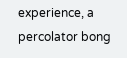experience, a percolator bong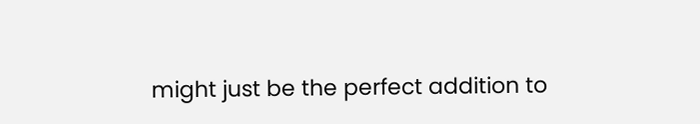might just be the perfect addition to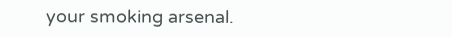your smoking arsenal.